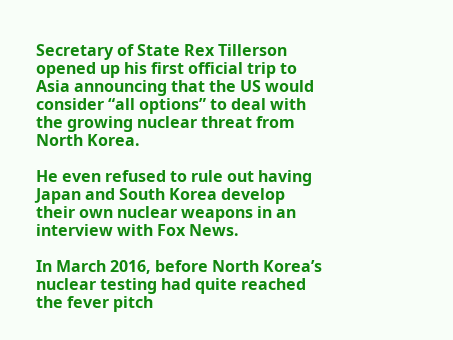Secretary of State Rex Tillerson opened up his first official trip to Asia announcing that the US would consider “all options” to deal with the growing nuclear threat from North Korea.

He even refused to rule out having Japan and South Korea develop their own nuclear weapons in an interview with Fox News.

In March 2016, before North Korea’s nuclear testing had quite reached the fever pitch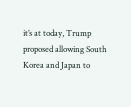it’s at today, Trump proposed allowing South Korea and Japan to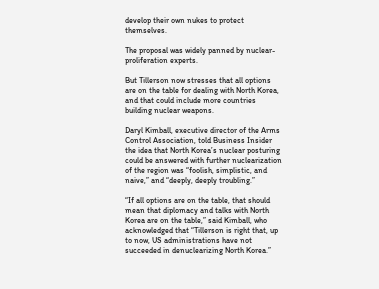develop their own nukes to protect themselves.

The proposal was widely panned by nuclear-proliferation experts.

But Tillerson now stresses that all options are on the table for dealing with North Korea, and that could include more countries building nuclear weapons.

Daryl Kimball, executive director of the Arms Control Association, told Business Insider the idea that North Korea’s nuclear posturing could be answered with further nuclearization of the region was “foolish, simplistic, and naive,” and “deeply, deeply troubling.”

“If all options are on the table, that should mean that diplomacy and talks with North Korea are on the table,” said Kimball, who acknowledged that “Tillerson is right that, up to now, US administrations have not succeeded in denuclearizing North Korea.”